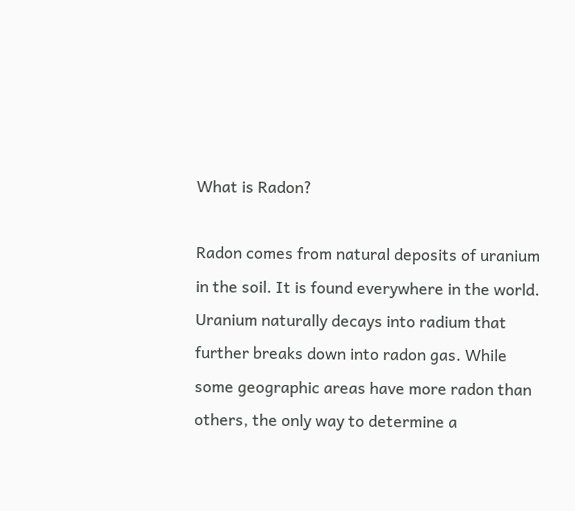What is Radon?

Radon comes from natural deposits of uranium in the soil. It is found everywhere in the world. Uranium naturally decays into radium that further breaks down into radon gas. While some geographic areas have more radon than others, the only way to determine a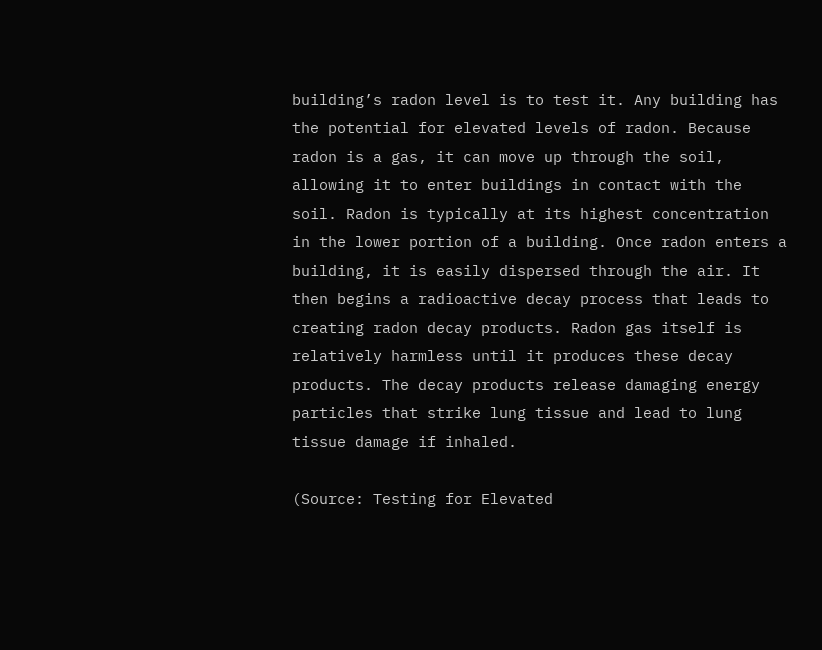building’s radon level is to test it. Any building has the potential for elevated levels of radon. Because radon is a gas, it can move up through the soil, allowing it to enter buildings in contact with the soil. Radon is typically at its highest concentration in the lower portion of a building. Once radon enters a building, it is easily dispersed through the air. It then begins a radioactive decay process that leads to creating radon decay products. Radon gas itself is relatively harmless until it produces these decay products. The decay products release damaging energy particles that strike lung tissue and lead to lung tissue damage if inhaled.

(Source: Testing for Elevated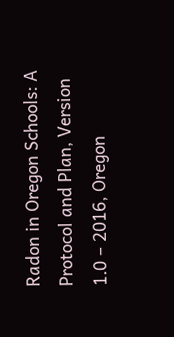Radon in Oregon Schools: A Protocol and Plan, Version 1.0 – 2016, Oregon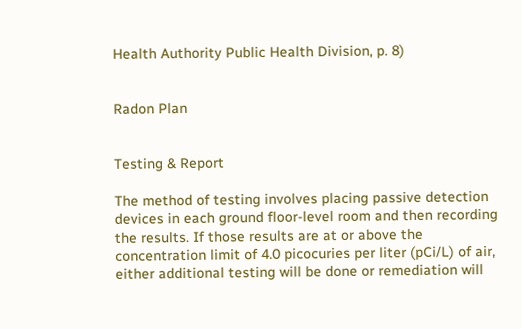Health Authority Public Health Division, p. 8)


Radon Plan


Testing & Report

The method of testing involves placing passive detection devices in each ground floor-level room and then recording the results. If those results are at or above the concentration limit of 4.0 picocuries per liter (pCi/L) of air, either additional testing will be done or remediation will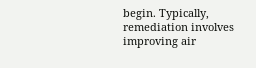begin. Typically, remediation involves improving air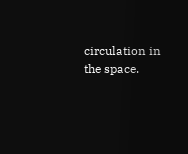circulation in the space.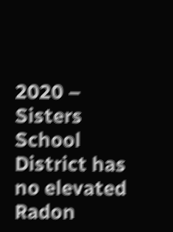2020 – Sisters School District has no elevated Radon